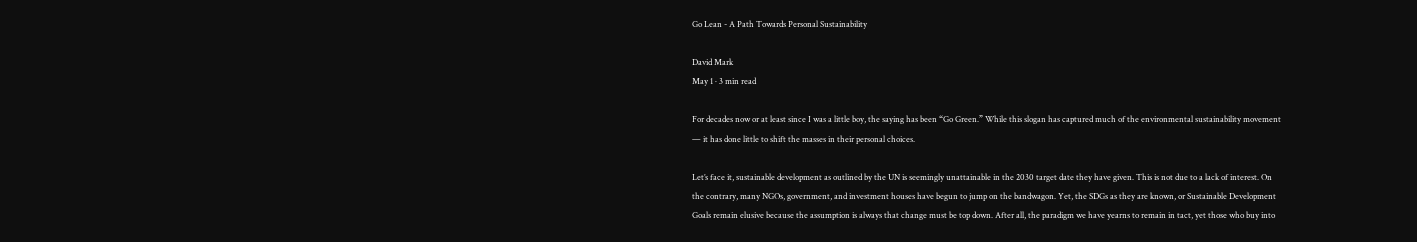Go Lean - A Path Towards Personal Sustainability

David Mark
May 1 · 3 min read

For decades now or at least since I was a little boy, the saying has been “Go Green.” While this slogan has captured much of the environmental sustainability movement — it has done little to shift the masses in their personal choices.

Let’s face it, sustainable development as outlined by the UN is seemingly unattainable in the 2030 target date they have given. This is not due to a lack of interest. On the contrary, many NGOs, government, and investment houses have begun to jump on the bandwagon. Yet, the SDGs as they are known, or Sustainable Development Goals remain elusive because the assumption is always that change must be top down. After all, the paradigm we have yearns to remain in tact, yet those who buy into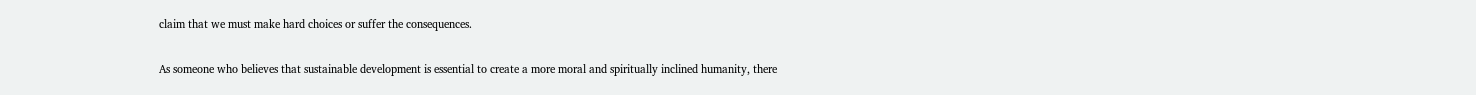claim that we must make hard choices or suffer the consequences.

As someone who believes that sustainable development is essential to create a more moral and spiritually inclined humanity, there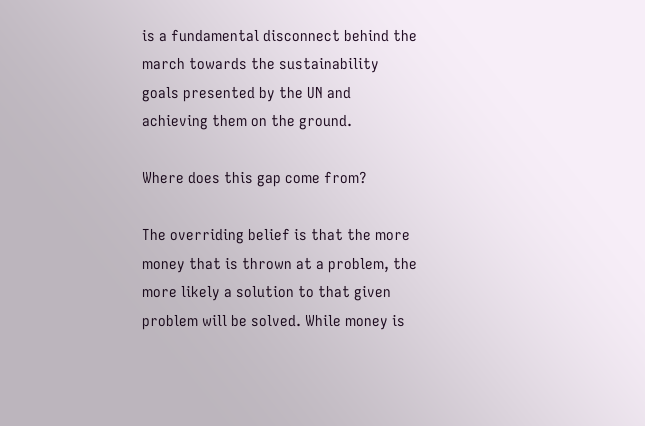is a fundamental disconnect behind the march towards the sustainability goals presented by the UN and achieving them on the ground.

Where does this gap come from?

The overriding belief is that the more money that is thrown at a problem, the more likely a solution to that given problem will be solved. While money is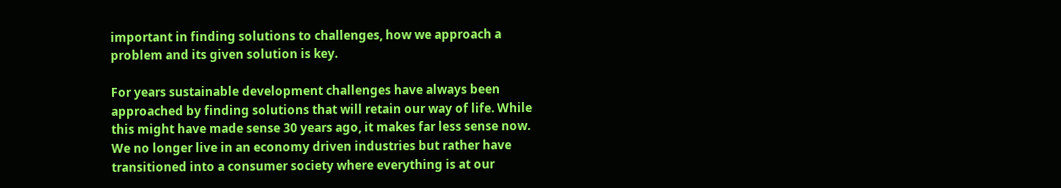important in finding solutions to challenges, how we approach a problem and its given solution is key.

For years sustainable development challenges have always been approached by finding solutions that will retain our way of life. While this might have made sense 30 years ago, it makes far less sense now. We no longer live in an economy driven industries but rather have transitioned into a consumer society where everything is at our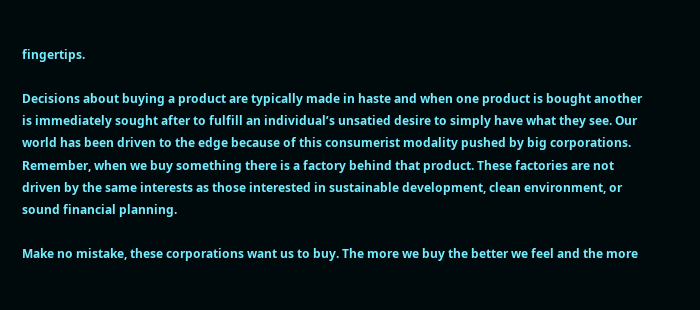fingertips.

Decisions about buying a product are typically made in haste and when one product is bought another is immediately sought after to fulfill an individual’s unsatied desire to simply have what they see. Our world has been driven to the edge because of this consumerist modality pushed by big corporations. Remember, when we buy something there is a factory behind that product. These factories are not driven by the same interests as those interested in sustainable development, clean environment, or sound financial planning.

Make no mistake, these corporations want us to buy. The more we buy the better we feel and the more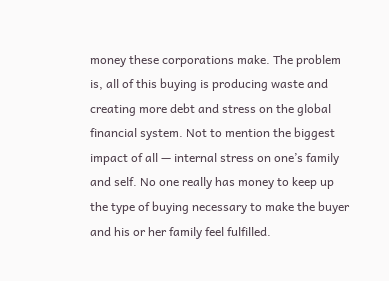money these corporations make. The problem is, all of this buying is producing waste and creating more debt and stress on the global financial system. Not to mention the biggest impact of all — internal stress on one’s family and self. No one really has money to keep up the type of buying necessary to make the buyer and his or her family feel fulfilled.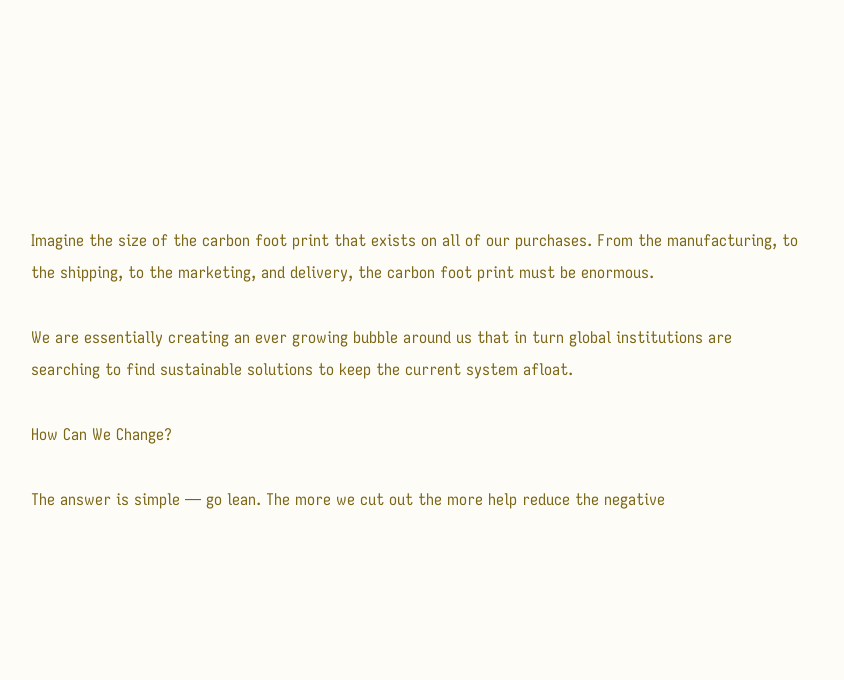Imagine the size of the carbon foot print that exists on all of our purchases. From the manufacturing, to the shipping, to the marketing, and delivery, the carbon foot print must be enormous.

We are essentially creating an ever growing bubble around us that in turn global institutions are searching to find sustainable solutions to keep the current system afloat.

How Can We Change?

The answer is simple — go lean. The more we cut out the more help reduce the negative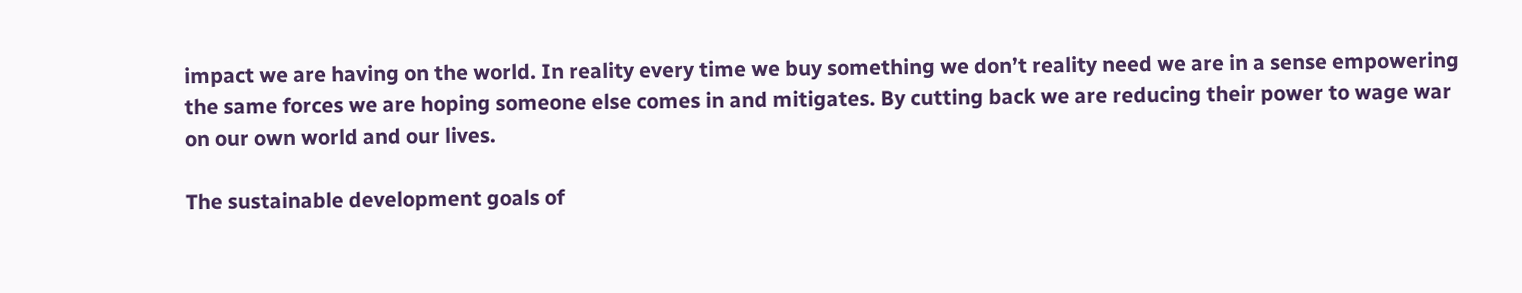impact we are having on the world. In reality every time we buy something we don’t reality need we are in a sense empowering the same forces we are hoping someone else comes in and mitigates. By cutting back we are reducing their power to wage war on our own world and our lives.

The sustainable development goals of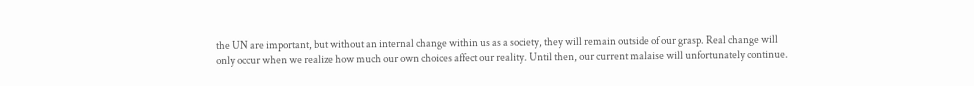the UN are important, but without an internal change within us as a society, they will remain outside of our grasp. Real change will only occur when we realize how much our own choices affect our reality. Until then, our current malaise will unfortunately continue.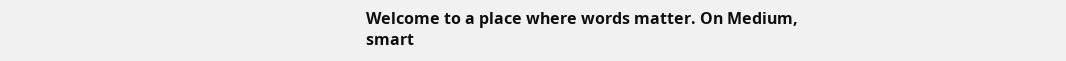Welcome to a place where words matter. On Medium, smart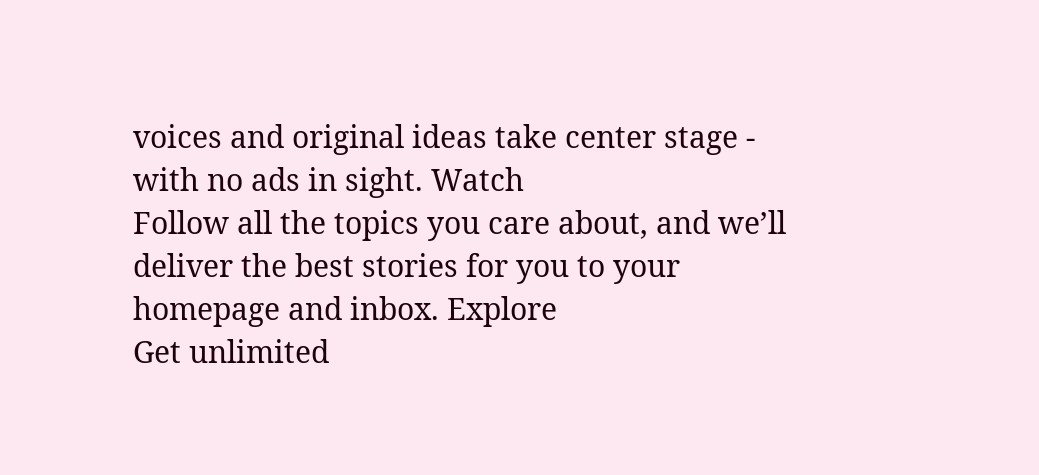voices and original ideas take center stage - with no ads in sight. Watch
Follow all the topics you care about, and we’ll deliver the best stories for you to your homepage and inbox. Explore
Get unlimited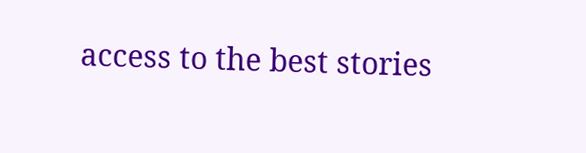access to the best stories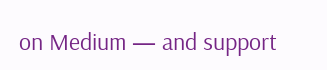on Medium — and support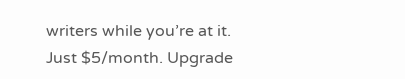writers while you’re at it. Just $5/month. Upgrade